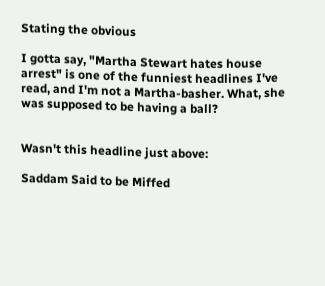Stating the obvious

I gotta say, "Martha Stewart hates house arrest" is one of the funniest headlines I've read, and I'm not a Martha-basher. What, she was supposed to be having a ball?


Wasn't this headline just above:

Saddam Said to be Miffed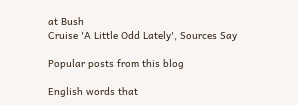at Bush
Cruise 'A Little Odd Lately', Sources Say

Popular posts from this blog

English words that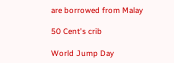are borrowed from Malay

50 Cent's crib

World Jump Day